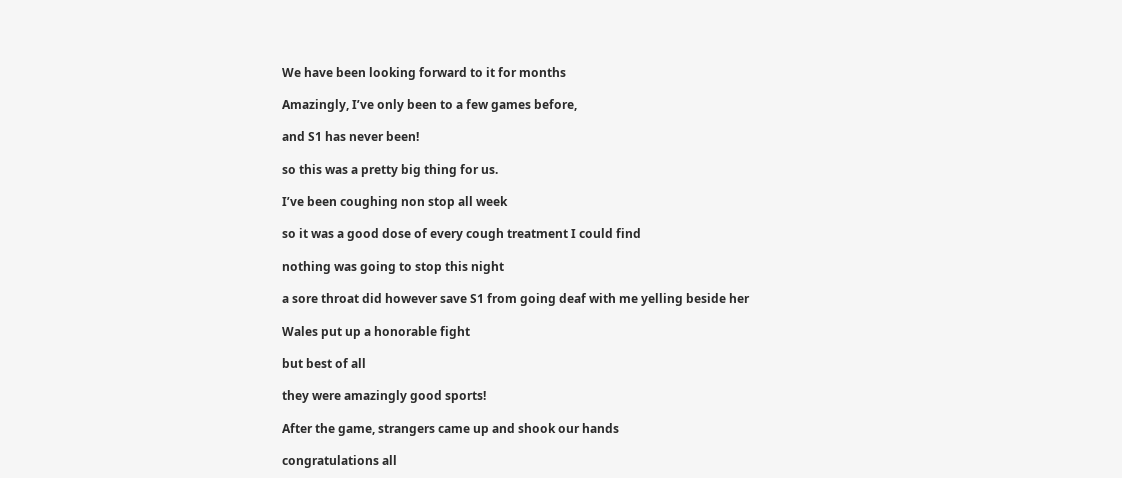We have been looking forward to it for months

Amazingly, I’ve only been to a few games before,

and S1 has never been!

so this was a pretty big thing for us.

I’ve been coughing non stop all week

so it was a good dose of every cough treatment I could find

nothing was going to stop this night

a sore throat did however save S1 from going deaf with me yelling beside her

Wales put up a honorable fight

but best of all

they were amazingly good sports!

After the game, strangers came up and shook our hands

congratulations all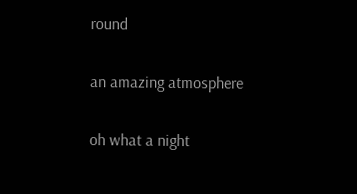round

an amazing atmosphere

oh what a night